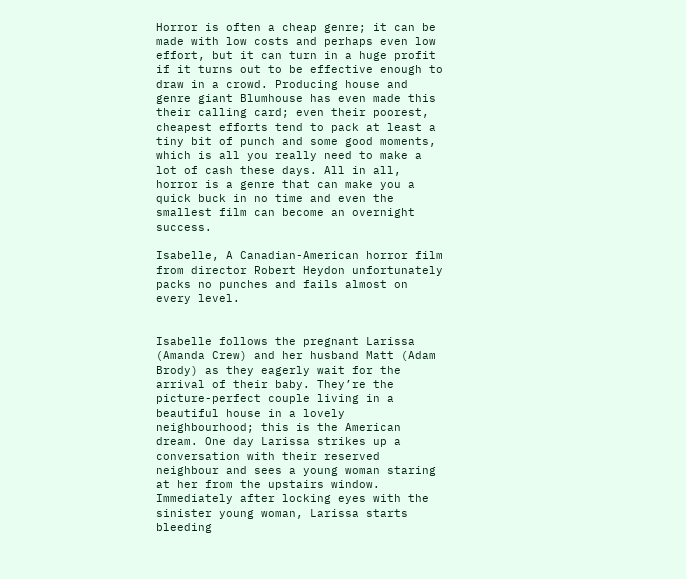Horror is often a cheap genre; it can be made with low costs and perhaps even low effort, but it can turn in a huge profit if it turns out to be effective enough to draw in a crowd. Producing house and genre giant Blumhouse has even made this their calling card; even their poorest, cheapest efforts tend to pack at least a tiny bit of punch and some good moments, which is all you really need to make a lot of cash these days. All in all, horror is a genre that can make you a quick buck in no time and even the smallest film can become an overnight success.

Isabelle, A Canadian-American horror film from director Robert Heydon unfortunately packs no punches and fails almost on every level.


Isabelle follows the pregnant Larissa (Amanda Crew) and her husband Matt (Adam Brody) as they eagerly wait for the arrival of their baby. They’re the picture-perfect couple living in a beautiful house in a lovely neighbourhood; this is the American dream. One day Larissa strikes up a conversation with their reserved neighbour and sees a young woman staring at her from the upstairs window. Immediately after locking eyes with the sinister young woman, Larissa starts bleeding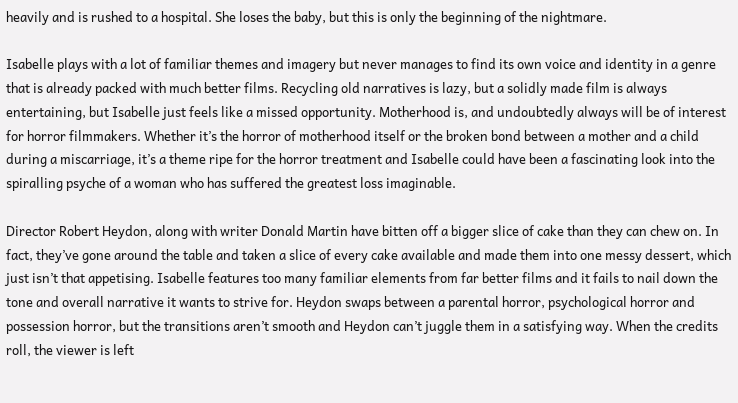heavily and is rushed to a hospital. She loses the baby, but this is only the beginning of the nightmare.

Isabelle plays with a lot of familiar themes and imagery but never manages to find its own voice and identity in a genre that is already packed with much better films. Recycling old narratives is lazy, but a solidly made film is always entertaining, but Isabelle just feels like a missed opportunity. Motherhood is, and undoubtedly always will be of interest for horror filmmakers. Whether it’s the horror of motherhood itself or the broken bond between a mother and a child during a miscarriage, it’s a theme ripe for the horror treatment and Isabelle could have been a fascinating look into the spiralling psyche of a woman who has suffered the greatest loss imaginable.

Director Robert Heydon, along with writer Donald Martin have bitten off a bigger slice of cake than they can chew on. In fact, they’ve gone around the table and taken a slice of every cake available and made them into one messy dessert, which just isn’t that appetising. Isabelle features too many familiar elements from far better films and it fails to nail down the tone and overall narrative it wants to strive for. Heydon swaps between a parental horror, psychological horror and possession horror, but the transitions aren’t smooth and Heydon can’t juggle them in a satisfying way. When the credits roll, the viewer is left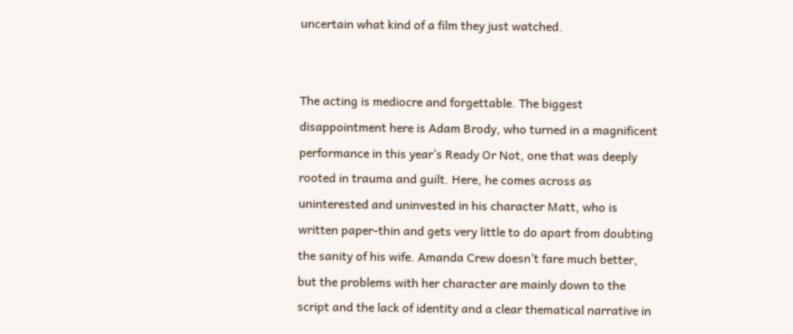uncertain what kind of a film they just watched.


The acting is mediocre and forgettable. The biggest disappointment here is Adam Brody, who turned in a magnificent performance in this year’s Ready Or Not, one that was deeply rooted in trauma and guilt. Here, he comes across as uninterested and uninvested in his character Matt, who is written paper-thin and gets very little to do apart from doubting the sanity of his wife. Amanda Crew doesn’t fare much better, but the problems with her character are mainly down to the script and the lack of identity and a clear thematical narrative in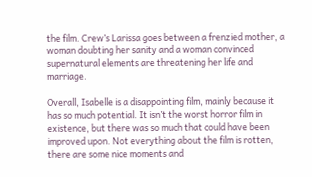the film. Crew’s Larissa goes between a frenzied mother, a woman doubting her sanity and a woman convinced supernatural elements are threatening her life and marriage.

Overall, Isabelle is a disappointing film, mainly because it has so much potential. It isn’t the worst horror film in existence, but there was so much that could have been improved upon. Not everything about the film is rotten, there are some nice moments and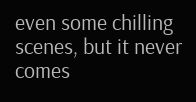even some chilling scenes, but it never comes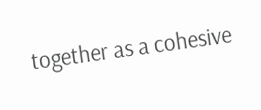together as a cohesive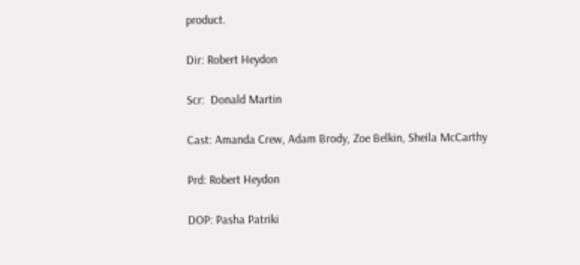product.

Dir: Robert Heydon

Scr:  Donald Martin

Cast: Amanda Crew, Adam Brody, Zoe Belkin, Sheila McCarthy

Prd: Robert Heydon

DOP: Pasha Patriki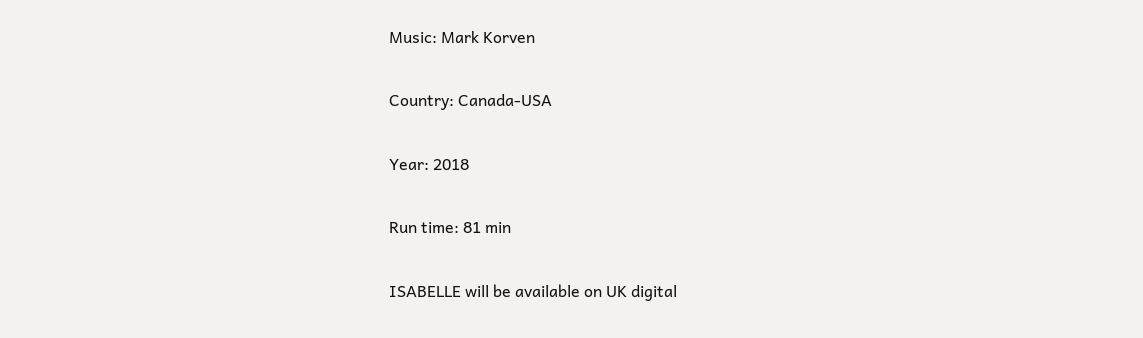Music: Mark Korven

Country: Canada-USA

Year: 2018

Run time: 81 min

ISABELLE will be available on UK digital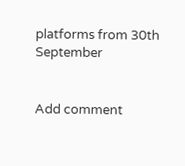platforms from 30th September


Add comment